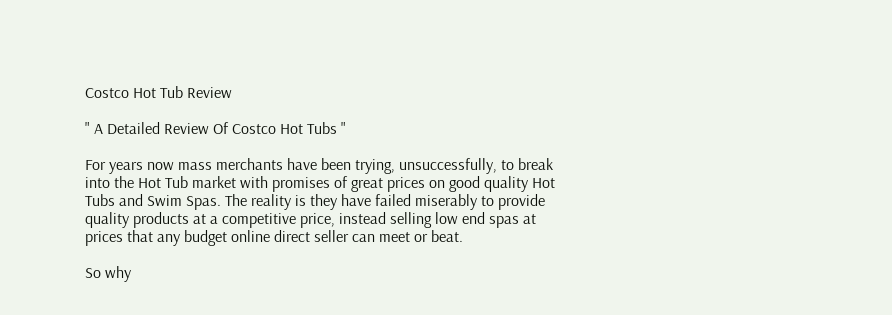Costco Hot Tub Review

" A Detailed Review Of Costco Hot Tubs "

For years now mass merchants have been trying, unsuccessfully, to break into the Hot Tub market with promises of great prices on good quality Hot Tubs and Swim Spas. The reality is they have failed miserably to provide quality products at a competitive price, instead selling low end spas at prices that any budget online direct seller can meet or beat.

So why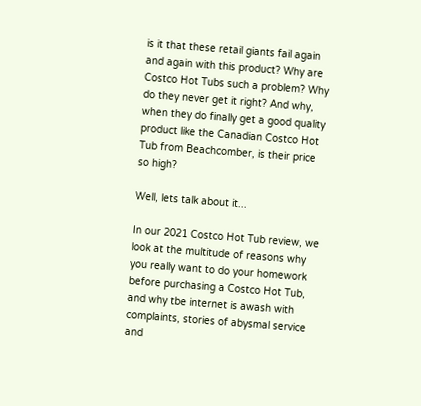is it that these retail giants fail again and again with this product? Why are Costco Hot Tubs such a problem? Why do they never get it right? And why, when they do finally get a good quality product like the Canadian Costco Hot Tub from Beachcomber, is their price so high?

Well, lets talk about it...

In our 2021 Costco Hot Tub review, we look at the multitude of reasons why you really want to do your homework before purchasing a Costco Hot Tub, and why tbe internet is awash with complaints, stories of abysmal service and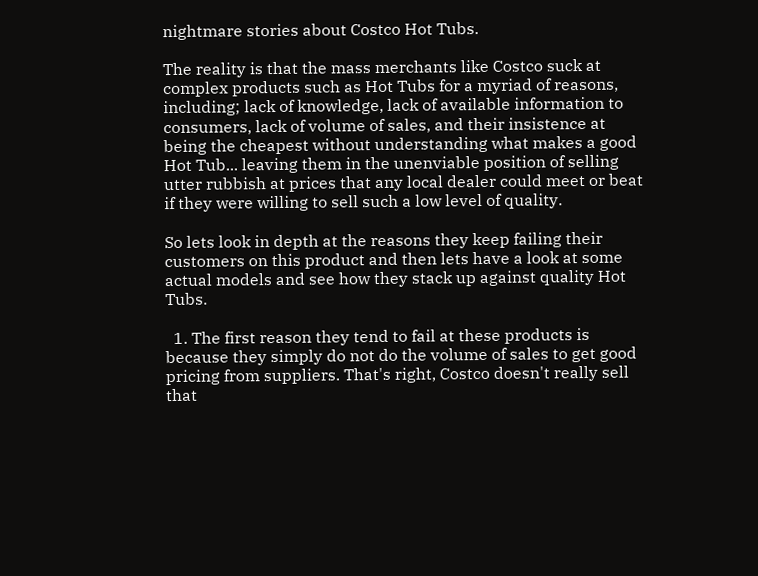nightmare stories about Costco Hot Tubs.

The reality is that the mass merchants like Costco suck at complex products such as Hot Tubs for a myriad of reasons, including; lack of knowledge, lack of available information to consumers, lack of volume of sales, and their insistence at being the cheapest without understanding what makes a good Hot Tub... leaving them in the unenviable position of selling utter rubbish at prices that any local dealer could meet or beat if they were willing to sell such a low level of quality.

So lets look in depth at the reasons they keep failing their customers on this product and then lets have a look at some actual models and see how they stack up against quality Hot Tubs.

  1. The first reason they tend to fail at these products is because they simply do not do the volume of sales to get good pricing from suppliers. That's right, Costco doesn't really sell that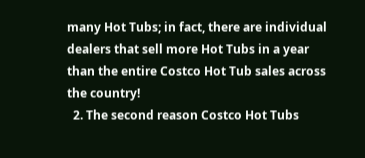many Hot Tubs; in fact, there are individual dealers that sell more Hot Tubs in a year than the entire Costco Hot Tub sales across the country!
  2. The second reason Costco Hot Tubs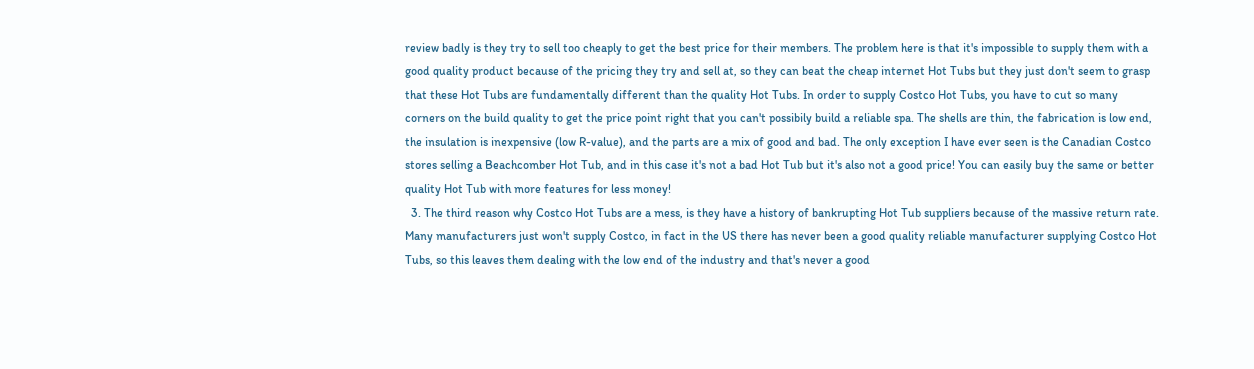review badly is they try to sell too cheaply to get the best price for their members. The problem here is that it's impossible to supply them with a good quality product because of the pricing they try and sell at, so they can beat the cheap internet Hot Tubs but they just don't seem to grasp that these Hot Tubs are fundamentally different than the quality Hot Tubs. In order to supply Costco Hot Tubs, you have to cut so many corners on the build quality to get the price point right that you can't possibily build a reliable spa. The shells are thin, the fabrication is low end, the insulation is inexpensive (low R-value), and the parts are a mix of good and bad. The only exception I have ever seen is the Canadian Costco stores selling a Beachcomber Hot Tub, and in this case it's not a bad Hot Tub but it's also not a good price! You can easily buy the same or better quality Hot Tub with more features for less money!
  3. The third reason why Costco Hot Tubs are a mess, is they have a history of bankrupting Hot Tub suppliers because of the massive return rate. Many manufacturers just won't supply Costco, in fact in the US there has never been a good quality reliable manufacturer supplying Costco Hot Tubs, so this leaves them dealing with the low end of the industry and that's never a good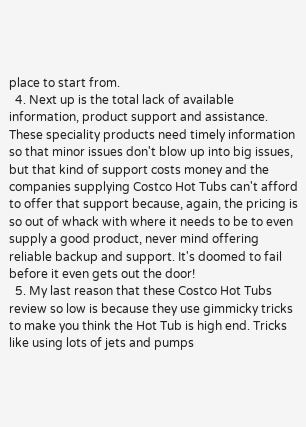place to start from.
  4. Next up is the total lack of available information, product support and assistance. These speciality products need timely information so that minor issues don't blow up into big issues, but that kind of support costs money and the companies supplying Costco Hot Tubs can't afford to offer that support because, again, the pricing is so out of whack with where it needs to be to even supply a good product, never mind offering reliable backup and support. It's doomed to fail before it even gets out the door!
  5. My last reason that these Costco Hot Tubs review so low is because they use gimmicky tricks to make you think the Hot Tub is high end. Tricks like using lots of jets and pumps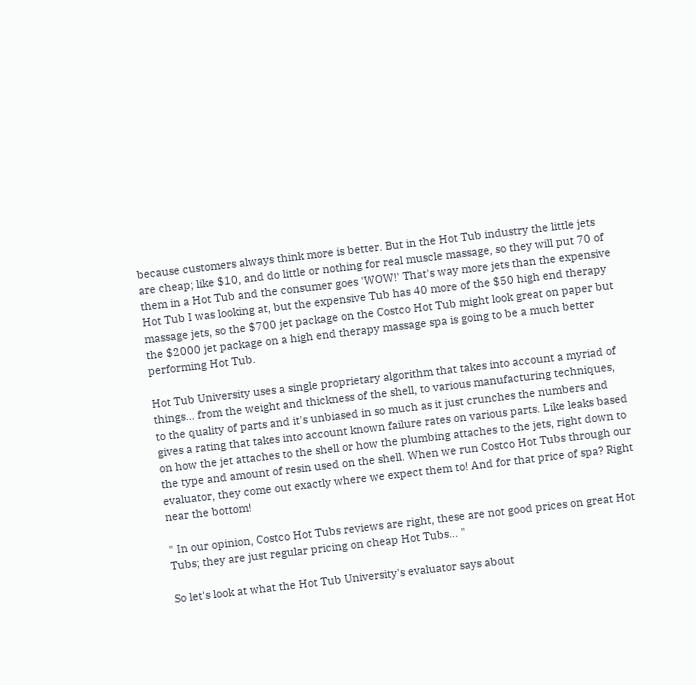because customers always think more is better. But in the Hot Tub industry the little jets are cheap; like $10, and do little or nothing for real muscle massage, so they will put 70 of them in a Hot Tub and the consumer goes 'WOW!' That's way more jets than the expensive Hot Tub I was looking at, but the expensive Tub has 40 more of the $50 high end therapy massage jets, so the $700 jet package on the Costco Hot Tub might look great on paper but the $2000 jet package on a high end therapy massage spa is going to be a much better performing Hot Tub.

Hot Tub University uses a single proprietary algorithm that takes into account a myriad of things... from the weight and thickness of the shell, to various manufacturing techniques, to the quality of parts and it's unbiased in so much as it just crunches the numbers and gives a rating that takes into account known failure rates on various parts. Like leaks based on how the jet attaches to the shell or how the plumbing attaches to the jets, right down to the type and amount of resin used on the shell. When we run Costco Hot Tubs through our evaluator, they come out exactly where we expect them to! And for that price of spa? Right near the bottom!

" In our opinion, Costco Hot Tubs reviews are right, these are not good prices on great Hot Tubs; they are just regular pricing on cheap Hot Tubs... "

So let's look at what the Hot Tub University's evaluator says about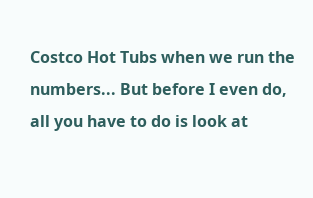Costco Hot Tubs when we run the numbers... But before I even do, all you have to do is look at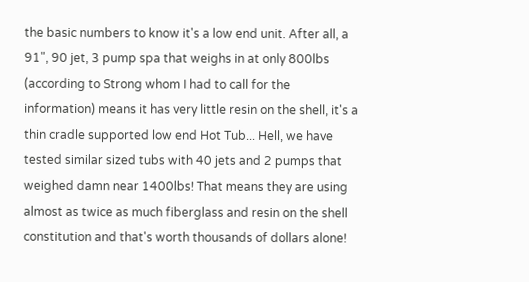the basic numbers to know it's a low end unit. After all, a 91", 90 jet, 3 pump spa that weighs in at only 800lbs (according to Strong whom I had to call for the information) means it has very little resin on the shell, it's a thin cradle supported low end Hot Tub... Hell, we have tested similar sized tubs with 40 jets and 2 pumps that weighed damn near 1400lbs! That means they are using almost as twice as much fiberglass and resin on the shell constitution and that's worth thousands of dollars alone!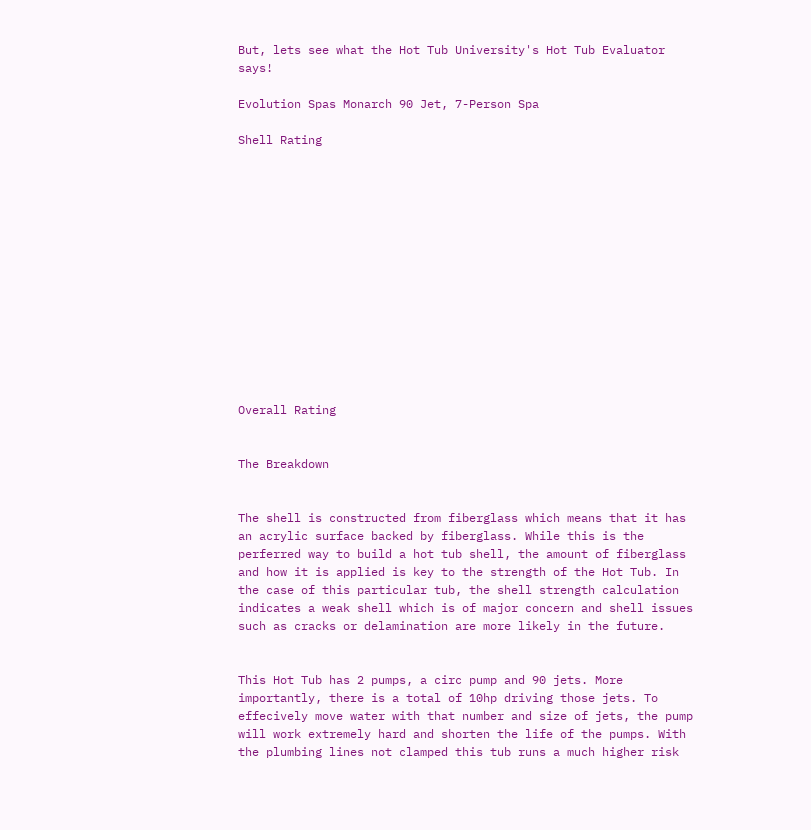But, lets see what the Hot Tub University's Hot Tub Evaluator says!

Evolution Spas Monarch 90 Jet, 7-Person Spa

Shell Rating














Overall Rating


The Breakdown


The shell is constructed from fiberglass which means that it has an acrylic surface backed by fiberglass. While this is the perferred way to build a hot tub shell, the amount of fiberglass and how it is applied is key to the strength of the Hot Tub. In the case of this particular tub, the shell strength calculation indicates a weak shell which is of major concern and shell issues such as cracks or delamination are more likely in the future.


This Hot Tub has 2 pumps, a circ pump and 90 jets. More importantly, there is a total of 10hp driving those jets. To effecively move water with that number and size of jets, the pump will work extremely hard and shorten the life of the pumps. With the plumbing lines not clamped this tub runs a much higher risk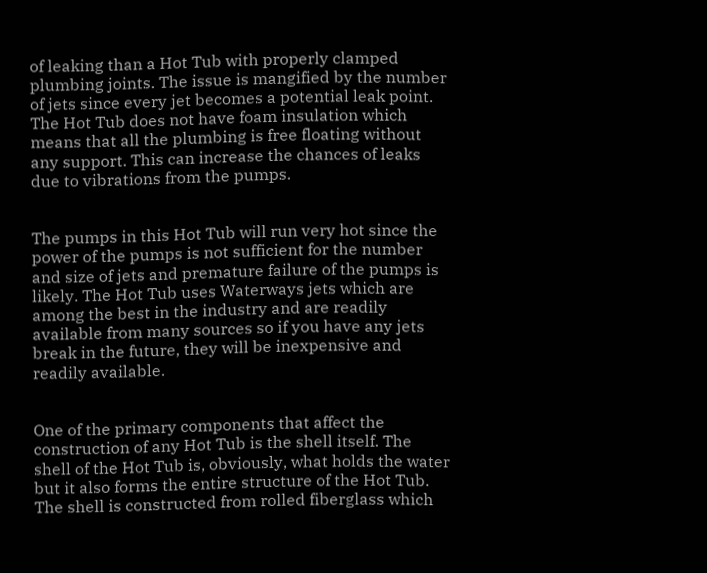of leaking than a Hot Tub with properly clamped plumbing joints. The issue is mangified by the number of jets since every jet becomes a potential leak point. The Hot Tub does not have foam insulation which means that all the plumbing is free floating without any support. This can increase the chances of leaks due to vibrations from the pumps.


The pumps in this Hot Tub will run very hot since the power of the pumps is not sufficient for the number and size of jets and premature failure of the pumps is likely. The Hot Tub uses Waterways jets which are among the best in the industry and are readily available from many sources so if you have any jets break in the future, they will be inexpensive and readily available.


One of the primary components that affect the construction of any Hot Tub is the shell itself. The shell of the Hot Tub is, obviously, what holds the water but it also forms the entire structure of the Hot Tub. The shell is constructed from rolled fiberglass which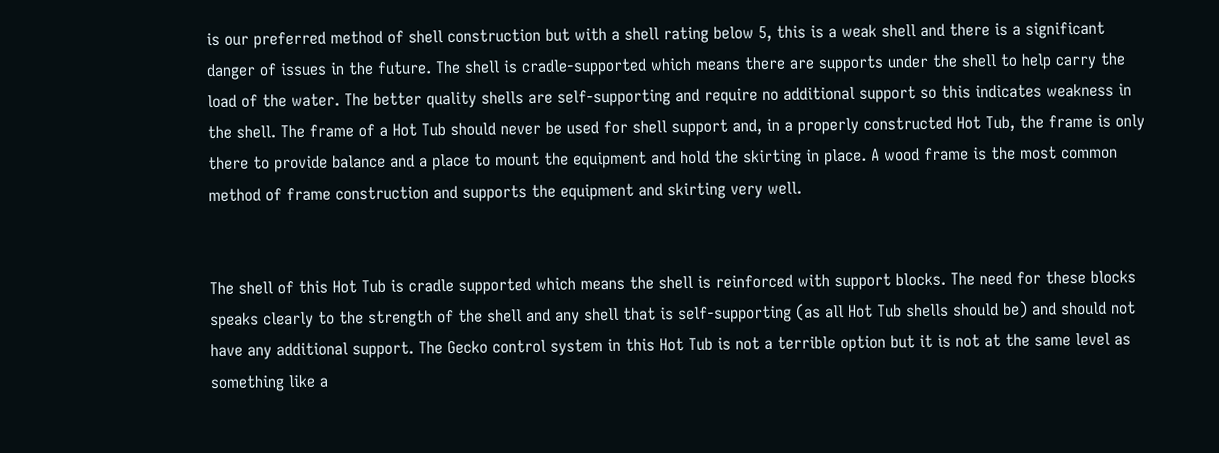is our preferred method of shell construction but with a shell rating below 5, this is a weak shell and there is a significant danger of issues in the future. The shell is cradle-supported which means there are supports under the shell to help carry the load of the water. The better quality shells are self-supporting and require no additional support so this indicates weakness in the shell. The frame of a Hot Tub should never be used for shell support and, in a properly constructed Hot Tub, the frame is only there to provide balance and a place to mount the equipment and hold the skirting in place. A wood frame is the most common method of frame construction and supports the equipment and skirting very well.


The shell of this Hot Tub is cradle supported which means the shell is reinforced with support blocks. The need for these blocks speaks clearly to the strength of the shell and any shell that is self-supporting (as all Hot Tub shells should be) and should not have any additional support. The Gecko control system in this Hot Tub is not a terrible option but it is not at the same level as something like a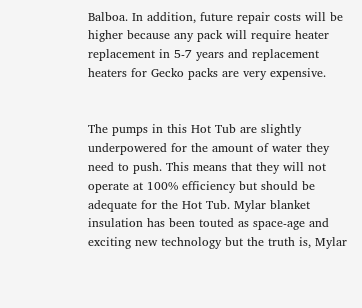Balboa. In addition, future repair costs will be higher because any pack will require heater replacement in 5-7 years and replacement heaters for Gecko packs are very expensive.


The pumps in this Hot Tub are slightly underpowered for the amount of water they need to push. This means that they will not operate at 100% efficiency but should be adequate for the Hot Tub. Mylar blanket insulation has been touted as space-age and exciting new technology but the truth is, Mylar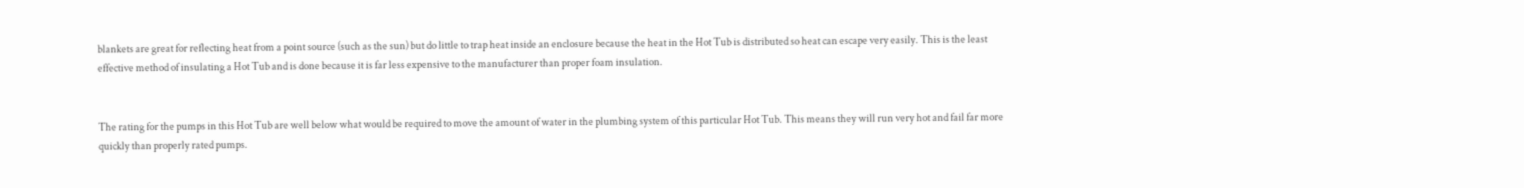blankets are great for reflecting heat from a point source (such as the sun) but do little to trap heat inside an enclosure because the heat in the Hot Tub is distributed so heat can escape very easily. This is the least effective method of insulating a Hot Tub and is done because it is far less expensive to the manufacturer than proper foam insulation.


The rating for the pumps in this Hot Tub are well below what would be required to move the amount of water in the plumbing system of this particular Hot Tub. This means they will run very hot and fail far more quickly than properly rated pumps.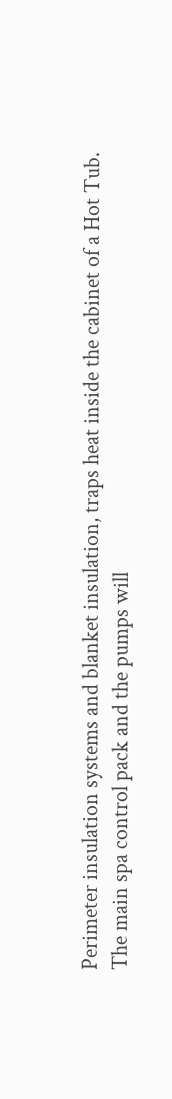Perimeter insulation systems and blanket insulation, traps heat inside the cabinet of a Hot Tub. The main spa control pack and the pumps will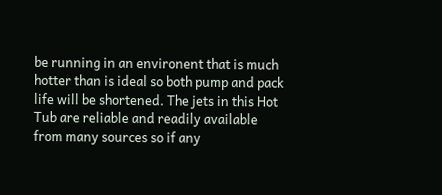be running in an environent that is much hotter than is ideal so both pump and pack life will be shortened. The jets in this Hot Tub are reliable and readily available from many sources so if any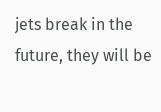jets break in the future, they will be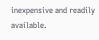inexpensive and readily available.